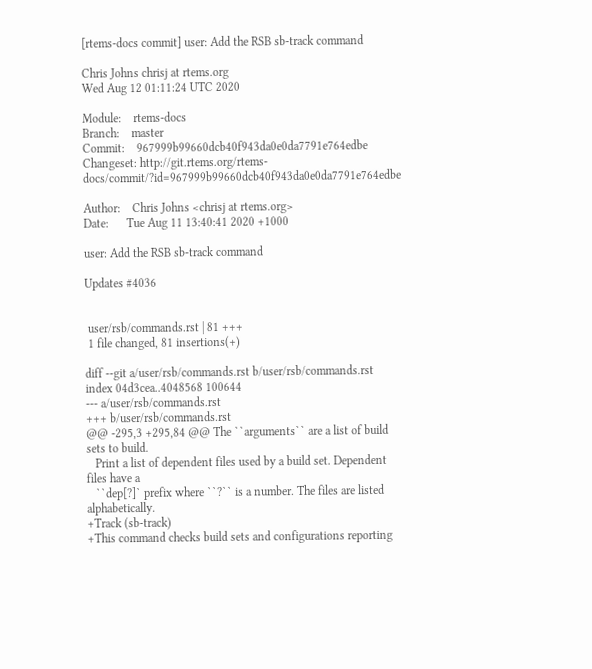[rtems-docs commit] user: Add the RSB sb-track command

Chris Johns chrisj at rtems.org
Wed Aug 12 01:11:24 UTC 2020

Module:    rtems-docs
Branch:    master
Commit:    967999b99660dcb40f943da0e0da7791e764edbe
Changeset: http://git.rtems.org/rtems-docs/commit/?id=967999b99660dcb40f943da0e0da7791e764edbe

Author:    Chris Johns <chrisj at rtems.org>
Date:      Tue Aug 11 13:40:41 2020 +1000

user: Add the RSB sb-track command

Updates #4036


 user/rsb/commands.rst | 81 +++
 1 file changed, 81 insertions(+)

diff --git a/user/rsb/commands.rst b/user/rsb/commands.rst
index 04d3cea..4048568 100644
--- a/user/rsb/commands.rst
+++ b/user/rsb/commands.rst
@@ -295,3 +295,84 @@ The ``arguments`` are a list of build sets to build.
   Print a list of dependent files used by a build set. Dependent files have a
   ``dep[?]` prefix where ``?`` is a number. The files are listed alphabetically.
+Track (sb-track)
+This command checks build sets and configurations reporting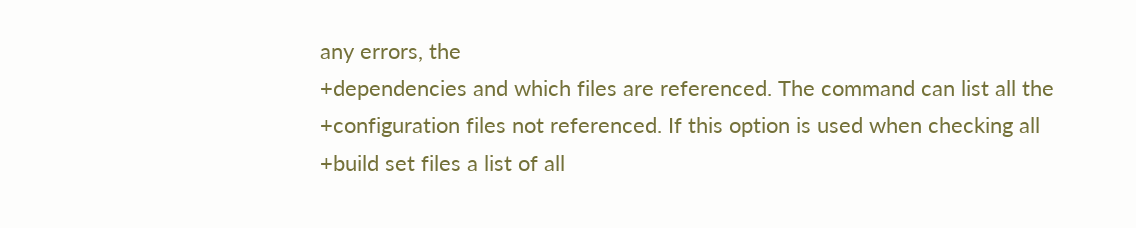any errors, the
+dependencies and which files are referenced. The command can list all the
+configuration files not referenced. If this option is used when checking all
+build set files a list of all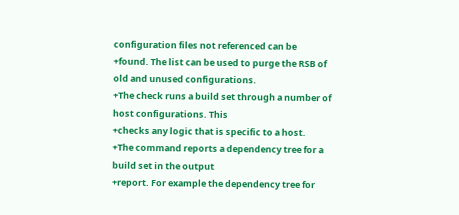configuration files not referenced can be
+found. The list can be used to purge the RSB of old and unused configurations.
+The check runs a build set through a number of host configurations. This
+checks any logic that is specific to a host.
+The command reports a dependency tree for a build set in the output
+report. For example the dependency tree for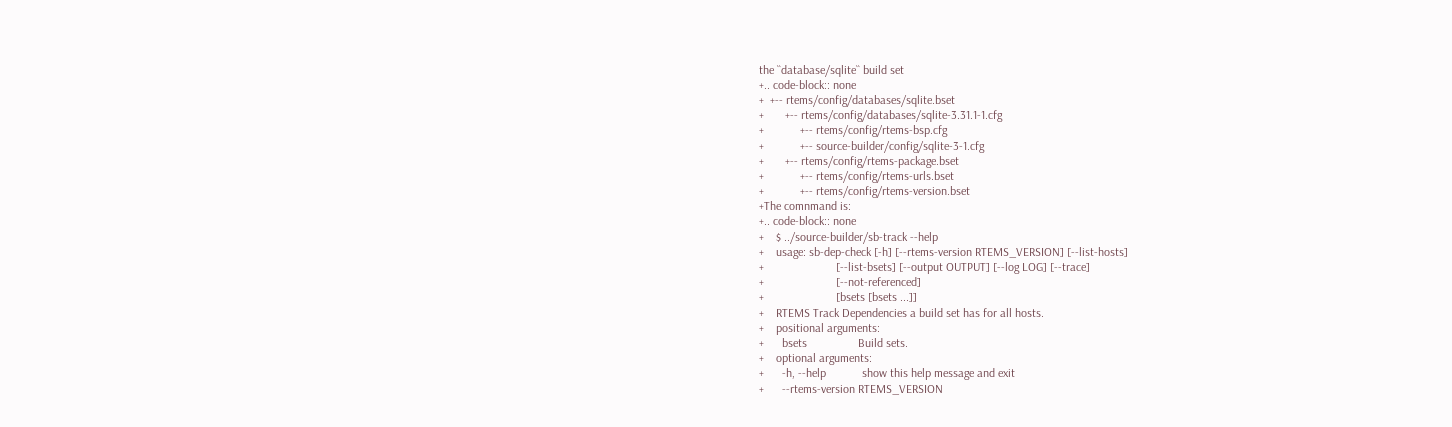the ``database/sqlite`` build set
+.. code-block:: none
+  +-- rtems/config/databases/sqlite.bset
+       +-- rtems/config/databases/sqlite-3.31.1-1.cfg
+            +-- rtems/config/rtems-bsp.cfg
+            +-- source-builder/config/sqlite-3-1.cfg
+       +-- rtems/config/rtems-package.bset
+            +-- rtems/config/rtems-urls.bset
+            +-- rtems/config/rtems-version.bset
+The comnmand is:
+.. code-block:: none
+    $ ../source-builder/sb-track --help
+    usage: sb-dep-check [-h] [--rtems-version RTEMS_VERSION] [--list-hosts]
+                        [--list-bsets] [--output OUTPUT] [--log LOG] [--trace]
+                        [--not-referenced]
+                        [bsets [bsets ...]]
+    RTEMS Track Dependencies a build set has for all hosts.
+    positional arguments:
+      bsets                 Build sets.
+    optional arguments:
+      -h, --help            show this help message and exit
+      --rtems-version RTEMS_VERSION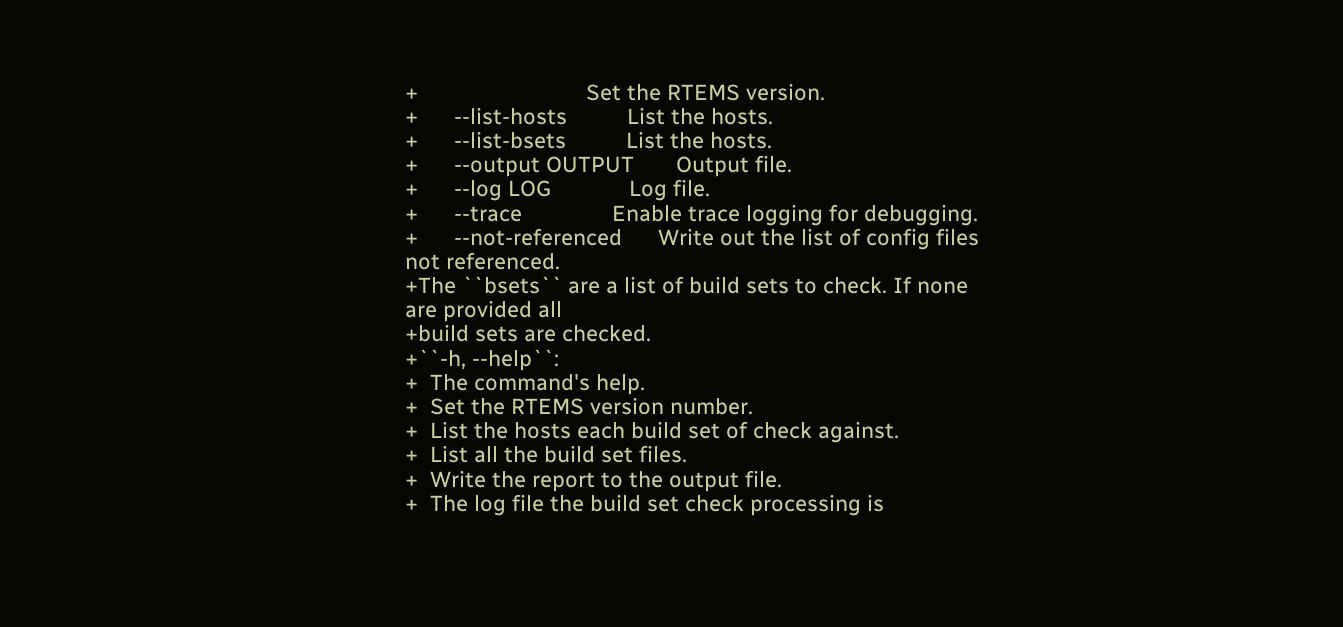+                            Set the RTEMS version.
+      --list-hosts          List the hosts.
+      --list-bsets          List the hosts.
+      --output OUTPUT       Output file.
+      --log LOG             Log file.
+      --trace               Enable trace logging for debugging.
+      --not-referenced      Write out the list of config files not referenced.
+The ``bsets`` are a list of build sets to check. If none are provided all
+build sets are checked.
+``-h, --help``:
+  The command's help.
+  Set the RTEMS version number.
+  List the hosts each build set of check against.
+  List all the build set files.
+  Write the report to the output file.
+  The log file the build set check processing is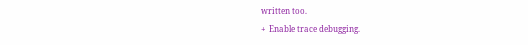written too.
+  Enable trace debugging.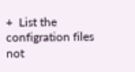+  List the configration files not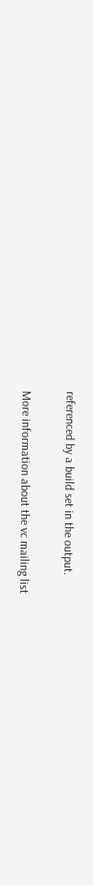referenced by a build set in the output.

More information about the vc mailing list